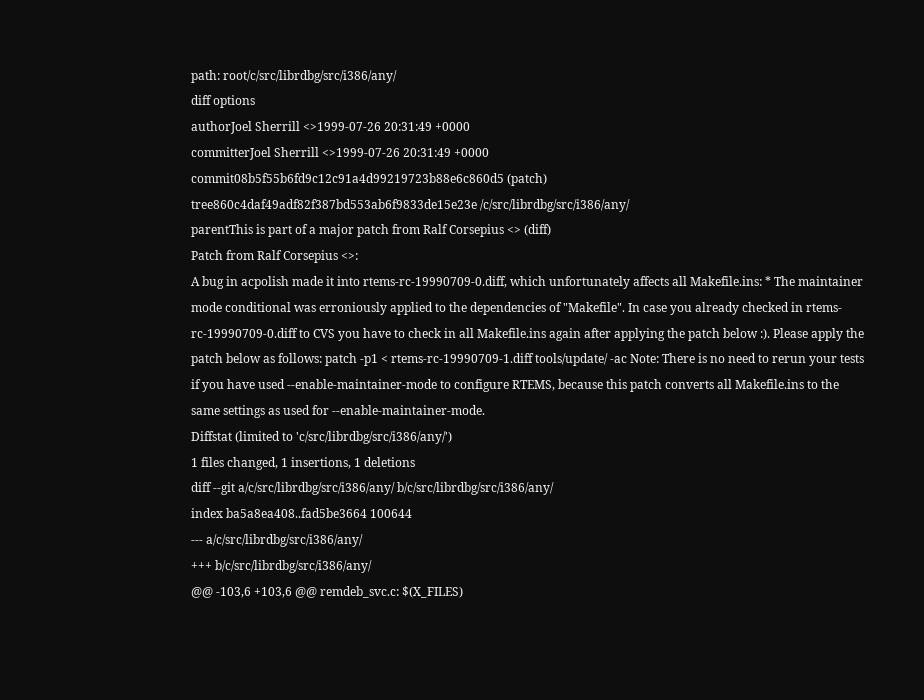path: root/c/src/librdbg/src/i386/any/
diff options
authorJoel Sherrill <>1999-07-26 20:31:49 +0000
committerJoel Sherrill <>1999-07-26 20:31:49 +0000
commit08b5f55b6fd9c12c91a4d99219723b88e6c860d5 (patch)
tree860c4daf49adf82f387bd553ab6f9833de15e23e /c/src/librdbg/src/i386/any/
parentThis is part of a major patch from Ralf Corsepius <> (diff)
Patch from Ralf Corsepius <>:
A bug in acpolish made it into rtems-rc-19990709-0.diff, which unfortunately affects all Makefile.ins: * The maintainer mode conditional was erroniously applied to the dependencies of "Makefile". In case you already checked in rtems-rc-19990709-0.diff to CVS you have to check in all Makefile.ins again after applying the patch below :). Please apply the patch below as follows: patch -p1 < rtems-rc-19990709-1.diff tools/update/ -ac Note: There is no need to rerun your tests if you have used --enable-maintainer-mode to configure RTEMS, because this patch converts all Makefile.ins to the same settings as used for --enable-maintainer-mode.
Diffstat (limited to 'c/src/librdbg/src/i386/any/')
1 files changed, 1 insertions, 1 deletions
diff --git a/c/src/librdbg/src/i386/any/ b/c/src/librdbg/src/i386/any/
index ba5a8ea408..fad5be3664 100644
--- a/c/src/librdbg/src/i386/any/
+++ b/c/src/librdbg/src/i386/any/
@@ -103,6 +103,6 @@ remdeb_svc.c: $(X_FILES)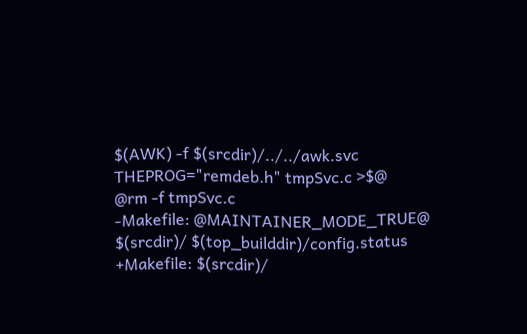$(AWK) -f $(srcdir)/../../awk.svc THEPROG="remdeb.h" tmpSvc.c >$@
@rm -f tmpSvc.c
-Makefile: @MAINTAINER_MODE_TRUE@ $(srcdir)/ $(top_builddir)/config.status
+Makefile: $(srcdir)/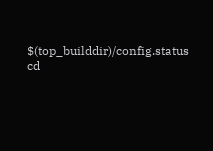$(top_builddir)/config.status
cd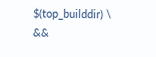$(top_builddir) \
&&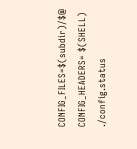CONFIG_FILES=$(subdir)/$@ CONFIG_HEADERS= $(SHELL) ./config.status